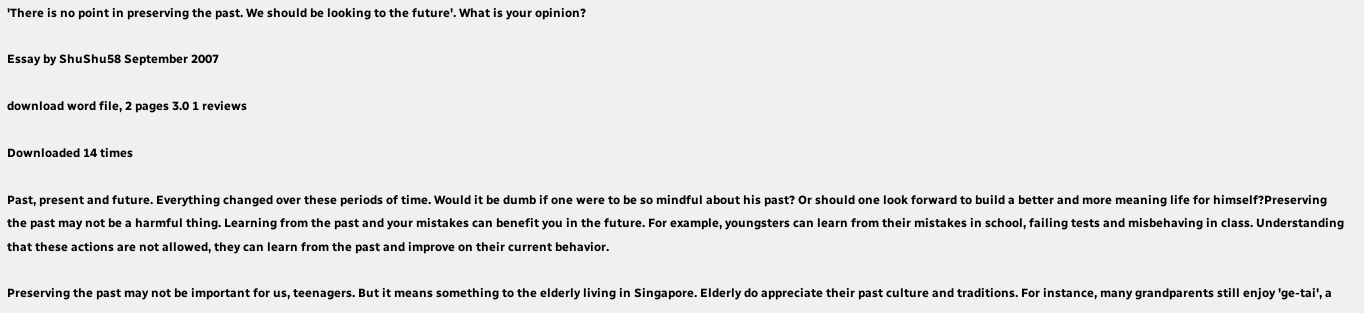'There is no point in preserving the past. We should be looking to the future'. What is your opinion?

Essay by ShuShu58 September 2007

download word file, 2 pages 3.0 1 reviews

Downloaded 14 times

Past, present and future. Everything changed over these periods of time. Would it be dumb if one were to be so mindful about his past? Or should one look forward to build a better and more meaning life for himself?Preserving the past may not be a harmful thing. Learning from the past and your mistakes can benefit you in the future. For example, youngsters can learn from their mistakes in school, failing tests and misbehaving in class. Understanding that these actions are not allowed, they can learn from the past and improve on their current behavior.

Preserving the past may not be important for us, teenagers. But it means something to the elderly living in Singapore. Elderly do appreciate their past culture and traditions. For instance, many grandparents still enjoy 'ge-tai', a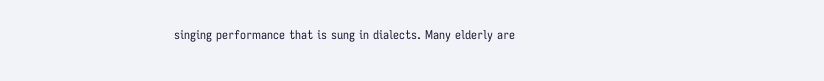singing performance that is sung in dialects. Many elderly are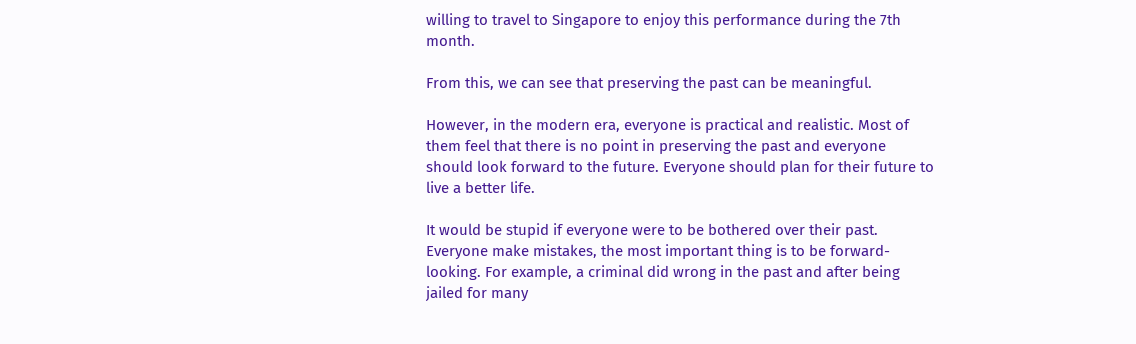willing to travel to Singapore to enjoy this performance during the 7th month.

From this, we can see that preserving the past can be meaningful.

However, in the modern era, everyone is practical and realistic. Most of them feel that there is no point in preserving the past and everyone should look forward to the future. Everyone should plan for their future to live a better life.

It would be stupid if everyone were to be bothered over their past. Everyone make mistakes, the most important thing is to be forward-looking. For example, a criminal did wrong in the past and after being jailed for many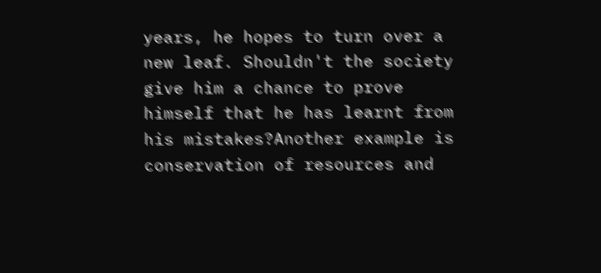years, he hopes to turn over a new leaf. Shouldn't the society give him a chance to prove himself that he has learnt from his mistakes?Another example is conservation of resources and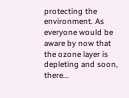protecting the environment. As everyone would be aware by now that the ozone layer is depleting and soon, there...